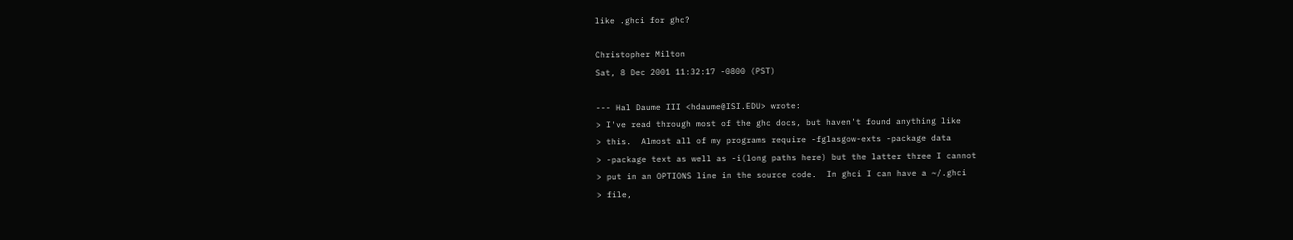like .ghci for ghc?

Christopher Milton
Sat, 8 Dec 2001 11:32:17 -0800 (PST)

--- Hal Daume III <hdaume@ISI.EDU> wrote:
> I've read through most of the ghc docs, but haven't found anything like
> this.  Almost all of my programs require -fglasgow-exts -package data
> -package text as well as -i(long paths here) but the latter three I cannot
> put in an OPTIONS line in the source code.  In ghci I can have a ~/.ghci
> file,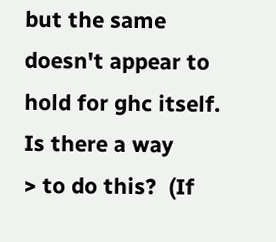but the same doesn't appear to hold for ghc itself.  Is there a way
> to do this?  (If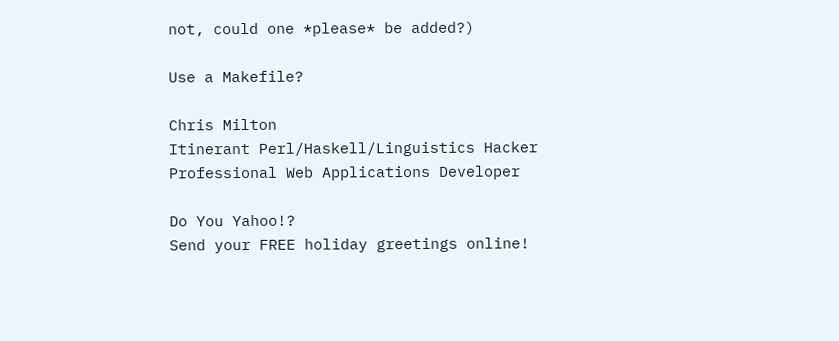not, could one *please* be added?)

Use a Makefile?

Chris Milton
Itinerant Perl/Haskell/Linguistics Hacker
Professional Web Applications Developer

Do You Yahoo!?
Send your FREE holiday greetings online!